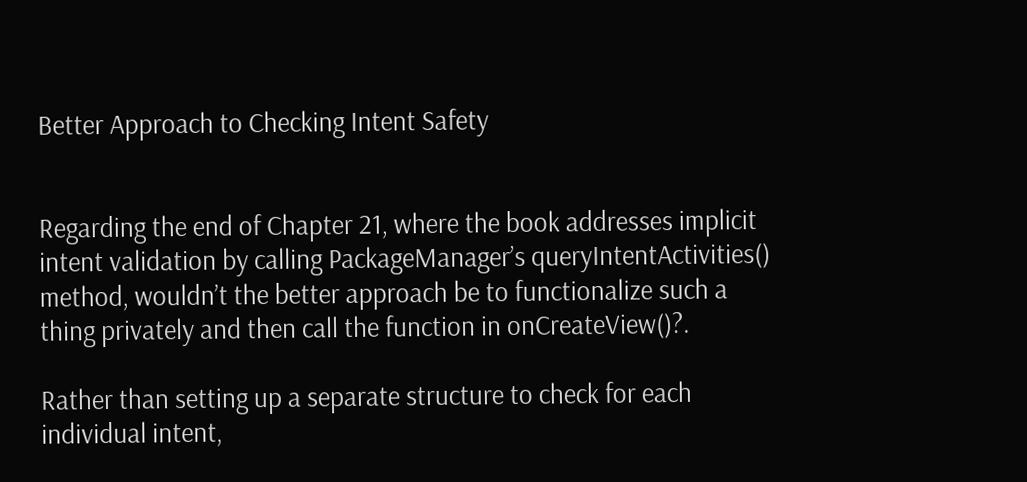Better Approach to Checking Intent Safety


Regarding the end of Chapter 21, where the book addresses implicit intent validation by calling PackageManager’s queryIntentActivities() method, wouldn’t the better approach be to functionalize such a thing privately and then call the function in onCreateView()?.

Rather than setting up a separate structure to check for each individual intent,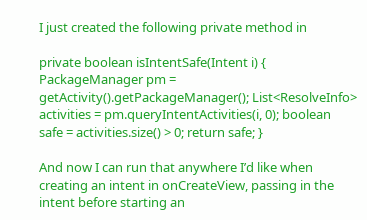I just created the following private method in

private boolean isIntentSafe(Intent i) { PackageManager pm = getActivity().getPackageManager(); List<ResolveInfo> activities = pm.queryIntentActivities(i, 0); boolean safe = activities.size() > 0; return safe; }

And now I can run that anywhere I’d like when creating an intent in onCreateView, passing in the intent before starting an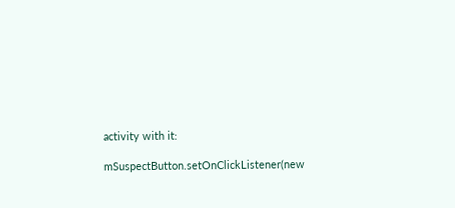activity with it:

mSuspectButton.setOnClickListener(new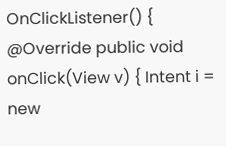OnClickListener() { @Override public void onClick(View v) { Intent i = new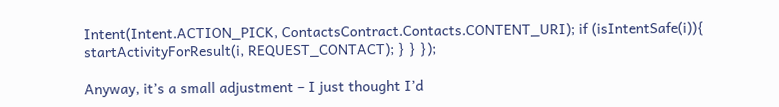Intent(Intent.ACTION_PICK, ContactsContract.Contacts.CONTENT_URI); if (isIntentSafe(i)){ startActivityForResult(i, REQUEST_CONTACT); } } });

Anyway, it’s a small adjustment – I just thought I’d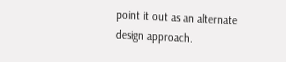point it out as an alternate design approach.